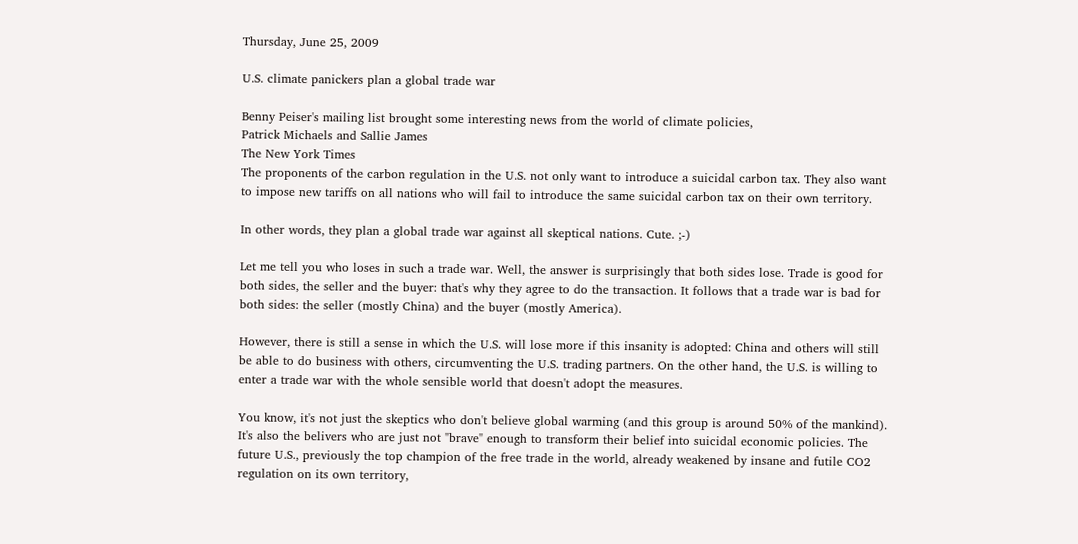Thursday, June 25, 2009

U.S. climate panickers plan a global trade war

Benny Peiser's mailing list brought some interesting news from the world of climate policies,
Patrick Michaels and Sallie James
The New York Times
The proponents of the carbon regulation in the U.S. not only want to introduce a suicidal carbon tax. They also want to impose new tariffs on all nations who will fail to introduce the same suicidal carbon tax on their own territory.

In other words, they plan a global trade war against all skeptical nations. Cute. ;-)

Let me tell you who loses in such a trade war. Well, the answer is surprisingly that both sides lose. Trade is good for both sides, the seller and the buyer: that's why they agree to do the transaction. It follows that a trade war is bad for both sides: the seller (mostly China) and the buyer (mostly America).

However, there is still a sense in which the U.S. will lose more if this insanity is adopted: China and others will still be able to do business with others, circumventing the U.S. trading partners. On the other hand, the U.S. is willing to enter a trade war with the whole sensible world that doesn't adopt the measures.

You know, it's not just the skeptics who don't believe global warming (and this group is around 50% of the mankind). It's also the belivers who are just not "brave" enough to transform their belief into suicidal economic policies. The future U.S., previously the top champion of the free trade in the world, already weakened by insane and futile CO2 regulation on its own territory,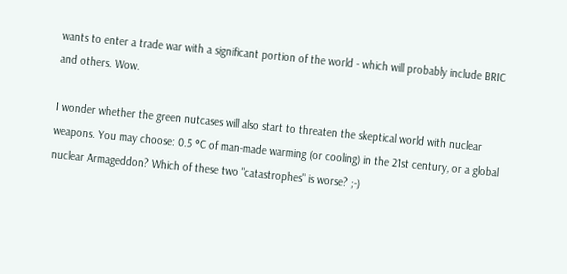wants to enter a trade war with a significant portion of the world - which will probably include BRIC and others. Wow.

I wonder whether the green nutcases will also start to threaten the skeptical world with nuclear weapons. You may choose: 0.5 °C of man-made warming (or cooling) in the 21st century, or a global nuclear Armageddon? Which of these two "catastrophes" is worse? ;-)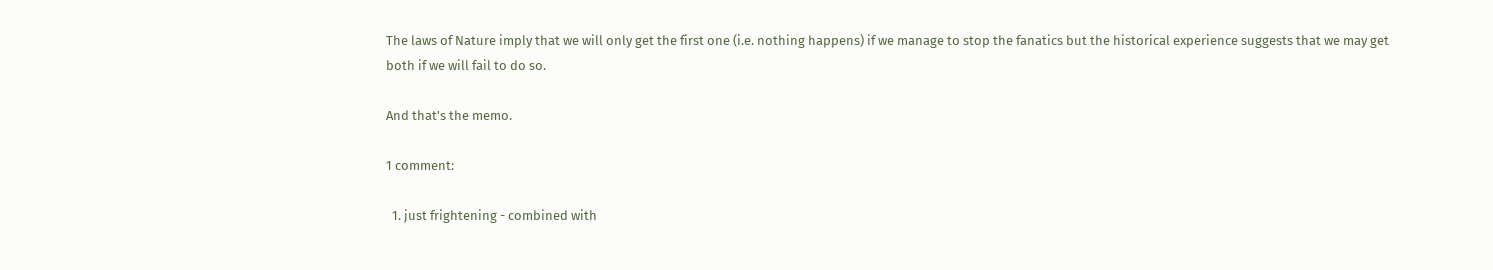The laws of Nature imply that we will only get the first one (i.e. nothing happens) if we manage to stop the fanatics but the historical experience suggests that we may get both if we will fail to do so.

And that's the memo.

1 comment:

  1. just frightening - combined with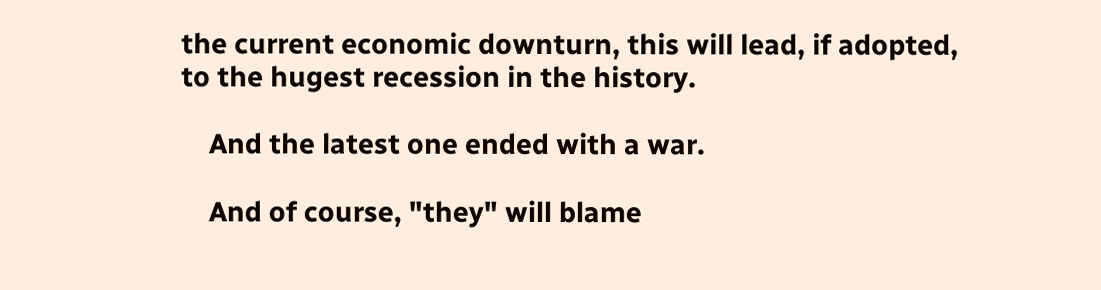the current economic downturn, this will lead, if adopted, to the hugest recession in the history.

    And the latest one ended with a war.

    And of course, "they" will blame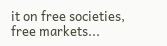it on free societies, free markets...